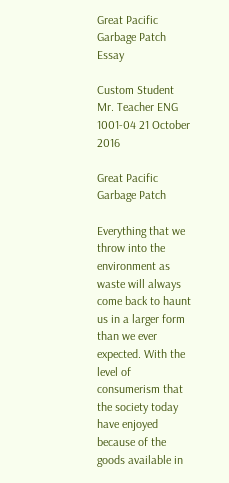Great Pacific Garbage Patch Essay

Custom Student Mr. Teacher ENG 1001-04 21 October 2016

Great Pacific Garbage Patch

Everything that we throw into the environment as waste will always come back to haunt us in a larger form than we ever expected. With the level of consumerism that the society today have enjoyed because of the goods available in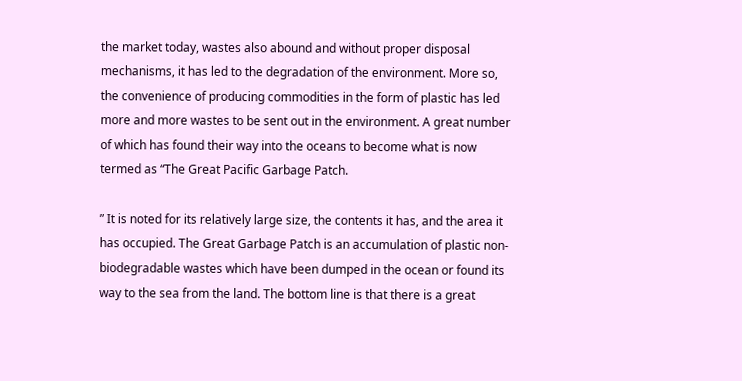the market today, wastes also abound and without proper disposal mechanisms, it has led to the degradation of the environment. More so, the convenience of producing commodities in the form of plastic has led more and more wastes to be sent out in the environment. A great number of which has found their way into the oceans to become what is now termed as “The Great Pacific Garbage Patch.

” It is noted for its relatively large size, the contents it has, and the area it has occupied. The Great Garbage Patch is an accumulation of plastic non-biodegradable wastes which have been dumped in the ocean or found its way to the sea from the land. The bottom line is that there is a great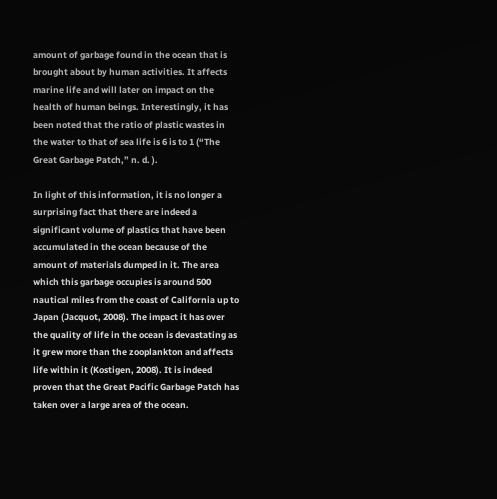amount of garbage found in the ocean that is brought about by human activities. It affects marine life and will later on impact on the health of human beings. Interestingly, it has been noted that the ratio of plastic wastes in the water to that of sea life is 6 is to 1 (“The Great Garbage Patch,” n. d. ).

In light of this information, it is no longer a surprising fact that there are indeed a significant volume of plastics that have been accumulated in the ocean because of the amount of materials dumped in it. The area which this garbage occupies is around 500 nautical miles from the coast of California up to Japan (Jacquot, 2008). The impact it has over the quality of life in the ocean is devastating as it grew more than the zooplankton and affects life within it (Kostigen, 2008). It is indeed proven that the Great Pacific Garbage Patch has taken over a large area of the ocean.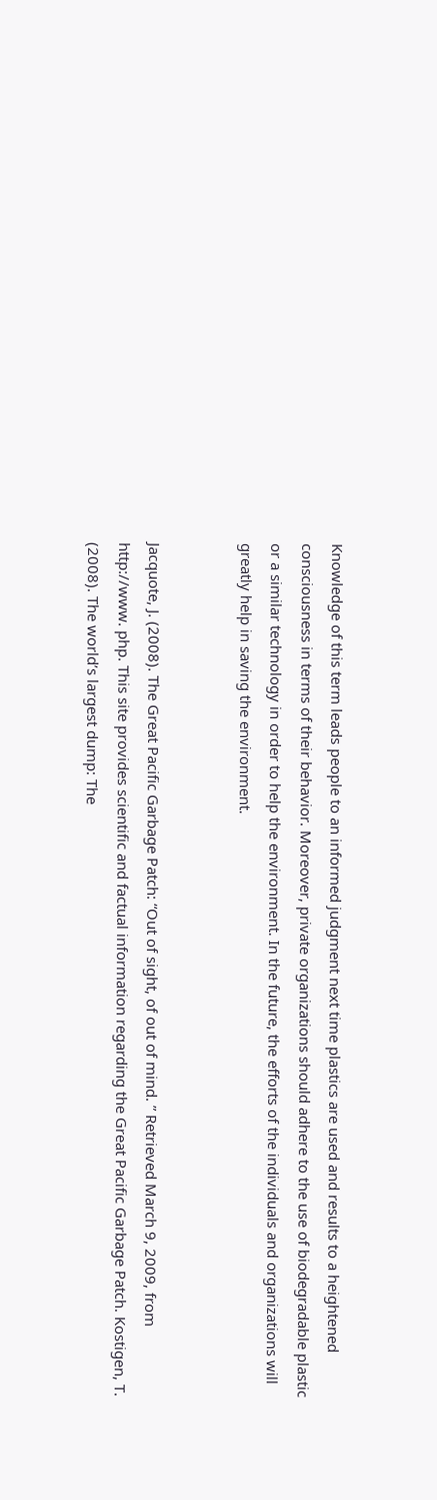Knowledge of this term leads people to an informed judgment next time plastics are used and results to a heightened consciousness in terms of their behavior. Moreover, private organizations should adhere to the use of biodegradable plastic or a similar technology in order to help the environment. In the future, the efforts of the individuals and organizations will greatly help in saving the environment.


Jacquote, J. (2008). The Great Pacific Garbage Patch: “Out of sight, of out of mind. ” Retrieved March 9, 2009, from http://www. php. This site provides scientific and factual information regarding the Great Pacific Garbage Patch. Kostigen, T. (2008). The world’s largest dump: The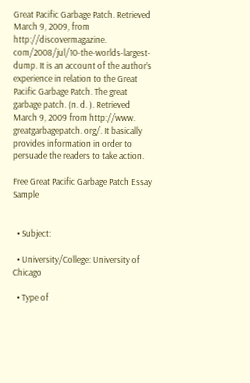Great Pacific Garbage Patch. Retrieved March 9, 2009, from http://discovermagazine. com/2008/jul/10-the-worlds-largest-dump. It is an account of the author’s experience in relation to the Great Pacific Garbage Patch. The great garbage patch. (n. d. ). Retrieved March 9, 2009 from http://www. greatgarbagepatch. org/. It basically provides information in order to persuade the readers to take action.

Free Great Pacific Garbage Patch Essay Sample


  • Subject:

  • University/College: University of Chicago

  • Type of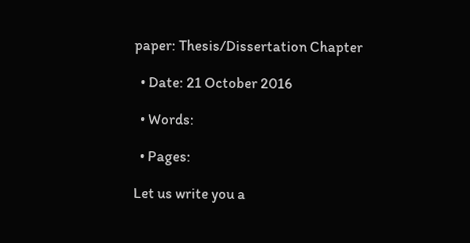paper: Thesis/Dissertation Chapter

  • Date: 21 October 2016

  • Words:

  • Pages:

Let us write you a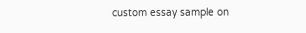custom essay sample on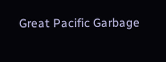Great Pacific Garbage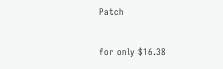Patch

for only $16.38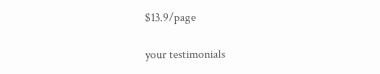$13.9/page

your testimonials